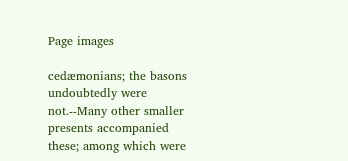Page images

cedæmonians; the basons undoubtedly were not.--Many other smaller presents accompanied these; among which were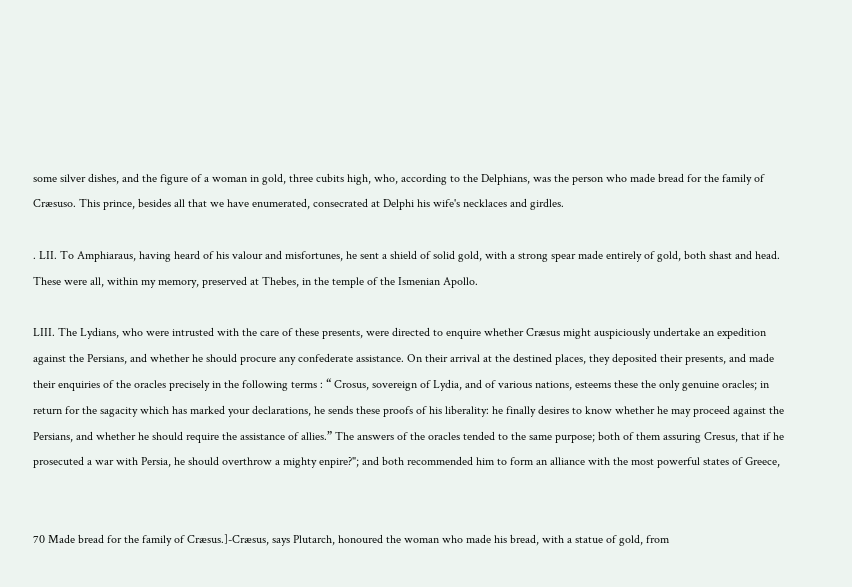some silver dishes, and the figure of a woman in gold, three cubits high, who, according to the Delphians, was the person who made bread for the family of Cræsuso. This prince, besides all that we have enumerated, consecrated at Delphi his wife's necklaces and girdles.

. LII. To Amphiaraus, having heard of his valour and misfortunes, he sent a shield of solid gold, with a strong spear made entirely of gold, both shast and head. These were all, within my memory, preserved at Thebes, in the temple of the Ismenian Apollo.

LIII. The Lydians, who were intrusted with the care of these presents, were directed to enquire whether Cræsus might auspiciously undertake an expedition against the Persians, and whether he should procure any confederate assistance. On their arrival at the destined places, they deposited their presents, and made their enquiries of the oracles precisely in the following terms : “ Crosus, sovereign of Lydia, and of various nations, esteems these the only genuine oracles; in return for the sagacity which has marked your declarations, he sends these proofs of his liberality: he finally desires to know whether he may proceed against the Persians, and whether he should require the assistance of allies.” The answers of the oracles tended to the same purpose; both of them assuring Cresus, that if he prosecuted a war with Persia, he should overthrow a mighty enpire?"; and both recommended him to form an alliance with the most powerful states of Greece,


70 Made bread for the family of Cræsus.]-Cræsus, says Plutarch, honoured the woman who made his bread, with a statue of gold, from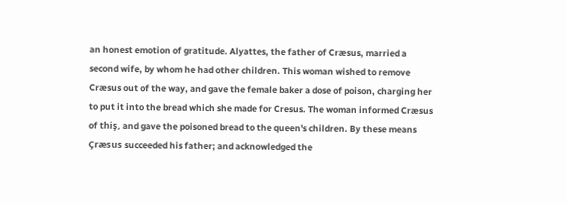an honest emotion of gratitude. Alyattes, the father of Cræsus, married a second wife, by whom he had other children. This woman wished to remove Cræsus out of the way, and gave the female baker a dose of poison, charging her to put it into the bread which she made for Cresus. The woman informed Cræsus of thiş, and gave the poisoned bread to the queen's children. By these means Çræsus succeeded his father; and acknowledged the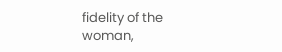fidelity of the woman,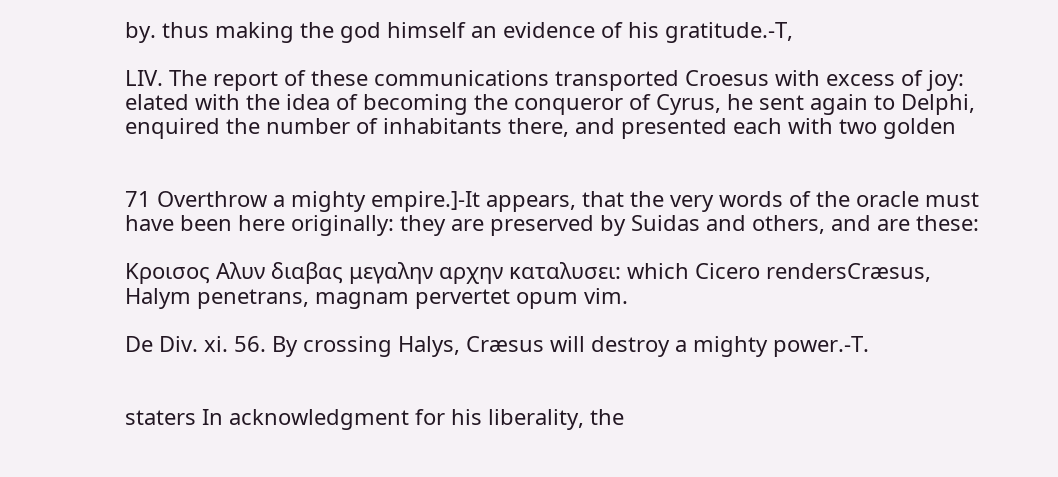by. thus making the god himself an evidence of his gratitude.-T,

LIV. The report of these communications transported Croesus with excess of joy: elated with the idea of becoming the conqueror of Cyrus, he sent again to Delphi, enquired the number of inhabitants there, and presented each with two golden


71 Overthrow a mighty empire.]-It appears, that the very words of the oracle must have been here originally: they are preserved by Suidas and others, and are these:

Κροισος Αλυν διαβας μεγαλην αρχην καταλυσει: which Cicero rendersCræsus, Halym penetrans, magnam pervertet opum vim.

De Div. xi. 56. By crossing Halys, Cræsus will destroy a mighty power.-T.


staters In acknowledgment for his liberality, the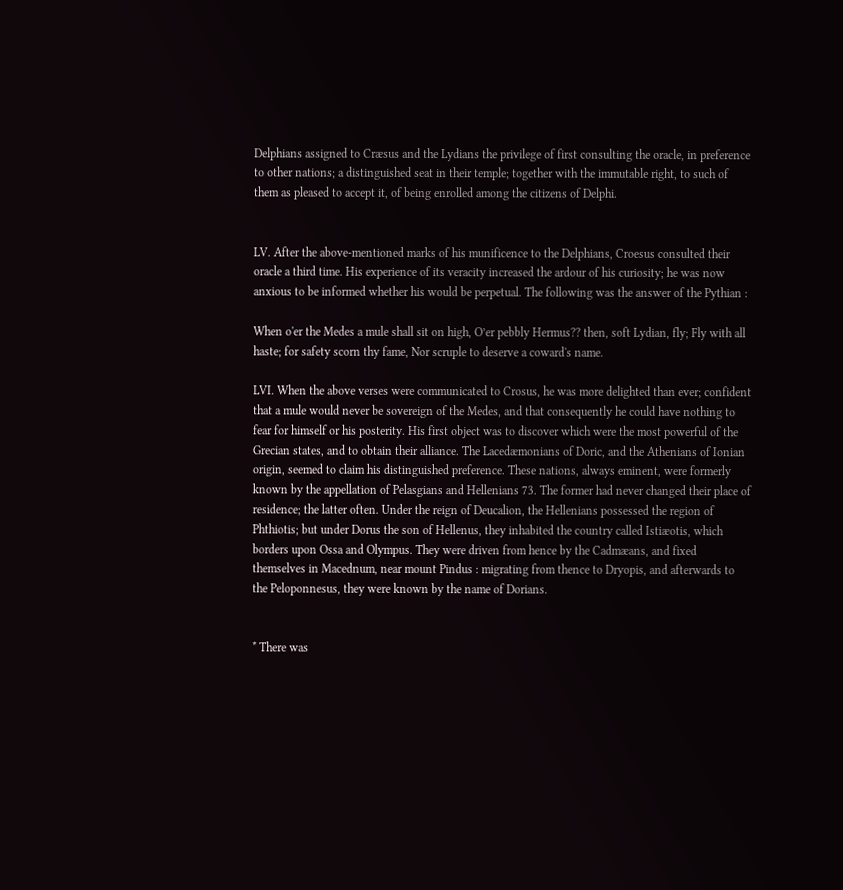Delphians assigned to Cræsus and the Lydians the privilege of first consulting the oracle, in preference to other nations; a distinguished seat in their temple; together with the immutable right, to such of them as pleased to accept it, of being enrolled among the citizens of Delphi.


LV. After the above-mentioned marks of his munificence to the Delphians, Croesus consulted their oracle a third time. His experience of its veracity increased the ardour of his curiosity; he was now anxious to be informed whether his would be perpetual. The following was the answer of the Pythian :

When o'er the Medes a mule shall sit on high, O’er pebbly Hermus?? then, soft Lydian, fly; Fly with all haste; for safety scorn thy fame, Nor scruple to deserve a coward's name.

LVI. When the above verses were communicated to Crosus, he was more delighted than ever; confident that a mule would never be sovereign of the Medes, and that consequently he could have nothing to fear for himself or his posterity. His first object was to discover which were the most powerful of the Grecian states, and to obtain their alliance. The Lacedæmonians of Doric, and the Athenians of Ionian origin, seemed to claim his distinguished preference. These nations, always eminent, were formerly known by the appellation of Pelasgians and Hellenians 73. The former had never changed their place of residence; the latter often. Under the reign of Deucalion, the Hellenians possessed the region of Phthiotis; but under Dorus the son of Hellenus, they inhabited the country called Istiæotis, which borders upon Ossa and Olympus. They were driven from hence by the Cadmæans, and fixed themselves in Macednum, near mount Pindus : migrating from thence to Dryopis, and afterwards to the Peloponnesus, they were known by the name of Dorians.


* There was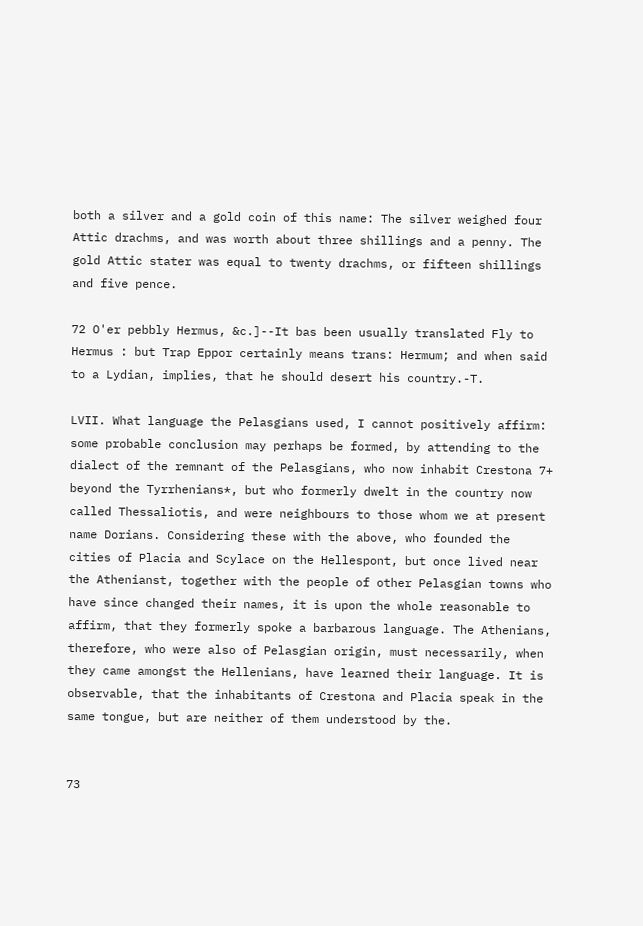both a silver and a gold coin of this name: The silver weighed four Attic drachms, and was worth about three shillings and a penny. The gold Attic stater was equal to twenty drachms, or fifteen shillings and five pence.

72 O'er pebbly Hermus, &c.]--It bas been usually translated Fly to Hermus : but Trap Eppor certainly means trans: Hermum; and when said to a Lydian, implies, that he should desert his country.-T.

LVII. What language the Pelasgians used, I cannot positively affirm: some probable conclusion may perhaps be formed, by attending to the dialect of the remnant of the Pelasgians, who now inhabit Crestona 7+ beyond the Tyrrhenians*, but who formerly dwelt in the country now called Thessaliotis, and were neighbours to those whom we at present name Dorians. Considering these with the above, who founded the cities of Placia and Scylace on the Hellespont, but once lived near the Athenianst, together with the people of other Pelasgian towns who have since changed their names, it is upon the whole reasonable to affirm, that they formerly spoke a barbarous language. The Athenians, therefore, who were also of Pelasgian origin, must necessarily, when they came amongst the Hellenians, have learned their language. It is observable, that the inhabitants of Crestona and Placia speak in the same tongue, but are neither of them understood by the.


73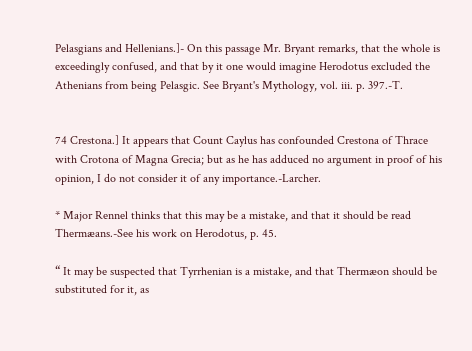Pelasgians and Hellenians.]- On this passage Mr. Bryant remarks, that the whole is exceedingly confused, and that by it one would imagine Herodotus excluded the Athenians from being Pelasgic. See Bryant's Mythology, vol. iii. p. 397.-T.


74 Crestona.] It appears that Count Caylus has confounded Crestona of Thrace with Crotona of Magna Grecia; but as he has adduced no argument in proof of his opinion, I do not consider it of any importance.-Larcher.

* Major Rennel thinks that this may be a mistake, and that it should be read Thermæans.-See his work on Herodotus, p. 45.

“ It may be suspected that Tyrrhenian is a mistake, and that Thermæon should be substituted for it, as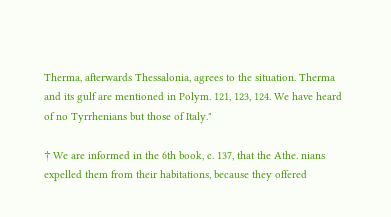Therma, afterwards Thessalonia, agrees to the situation. Therma and its gulf are mentioned in Polym. 121, 123, 124. We have heard of no Tyrrhenians but those of Italy."

† We are informed in the 6th book, c. 137, that the Athe. nians expelled them from their habitations, because they offered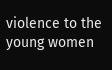violence to the young women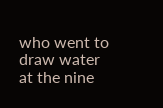who went to draw water at the nine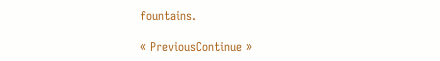fountains.

« PreviousContinue »